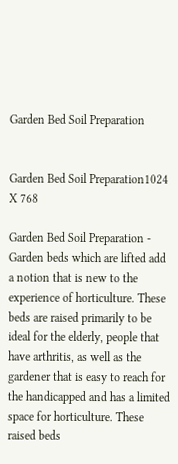Garden Bed Soil Preparation


Garden Bed Soil Preparation1024 X 768

Garden Bed Soil Preparation - Garden beds which are lifted add a notion that is new to the experience of horticulture. These beds are raised primarily to be ideal for the elderly, people that have arthritis, as well as the gardener that is easy to reach for the handicapped and has a limited space for horticulture. These raised beds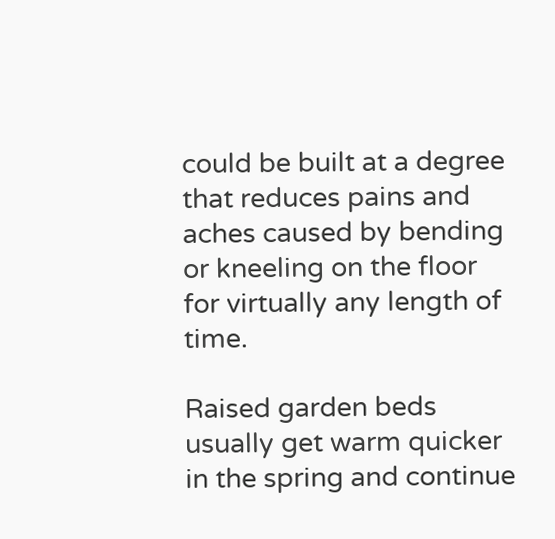could be built at a degree that reduces pains and aches caused by bending or kneeling on the floor for virtually any length of time.

Raised garden beds usually get warm quicker in the spring and continue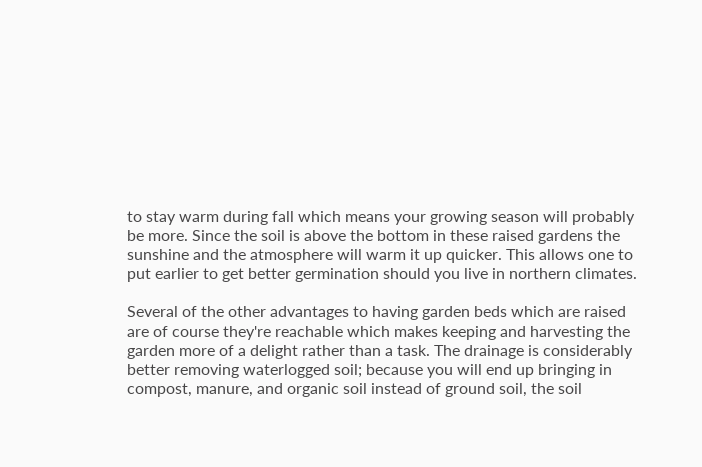to stay warm during fall which means your growing season will probably be more. Since the soil is above the bottom in these raised gardens the sunshine and the atmosphere will warm it up quicker. This allows one to put earlier to get better germination should you live in northern climates.

Several of the other advantages to having garden beds which are raised are of course they're reachable which makes keeping and harvesting the garden more of a delight rather than a task. The drainage is considerably better removing waterlogged soil; because you will end up bringing in compost, manure, and organic soil instead of ground soil, the soil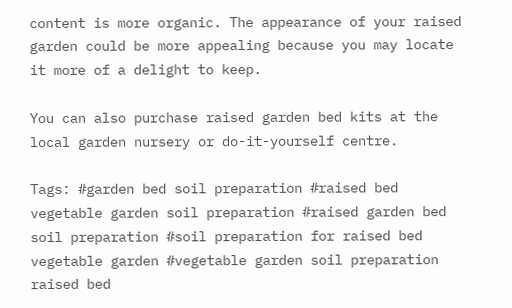content is more organic. The appearance of your raised garden could be more appealing because you may locate it more of a delight to keep.

You can also purchase raised garden bed kits at the local garden nursery or do-it-yourself centre.

Tags: #garden bed soil preparation #raised bed vegetable garden soil preparation #raised garden bed soil preparation #soil preparation for raised bed vegetable garden #vegetable garden soil preparation raised bed